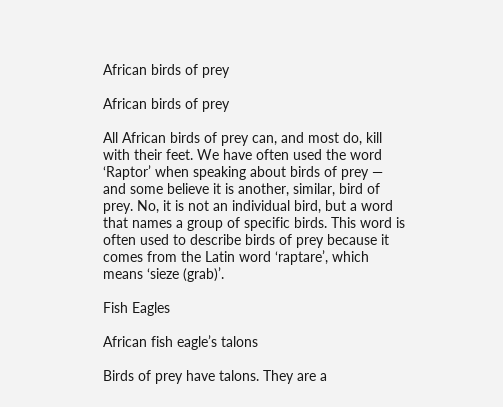African birds of prey

African birds of prey

All African birds of prey can, and most do, kill with their feet. We have often used the word ‘Raptor’ when speaking about birds of prey — and some believe it is another, similar, bird of prey. No, it is not an individual bird, but a word that names a group of specific birds. This word is often used to describe birds of prey because it comes from the Latin word ‘raptare’, which means ‘sieze (grab)’.

Fish Eagles

African fish eagle’s talons

Birds of prey have talons. They are a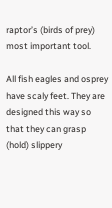raptor’s (birds of prey) most important tool.

All fish eagles and osprey have scaly feet. They are designed this way so that they can grasp (hold) slippery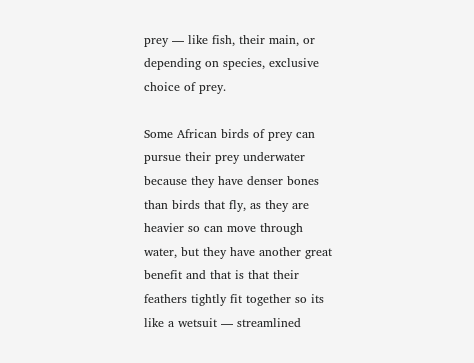prey — like fish, their main, or depending on species, exclusive choice of prey.

Some African birds of prey can pursue their prey underwater because they have denser bones than birds that fly, as they are heavier so can move through water, but they have another great benefit and that is that their feathers tightly fit together so its like a wetsuit — streamlined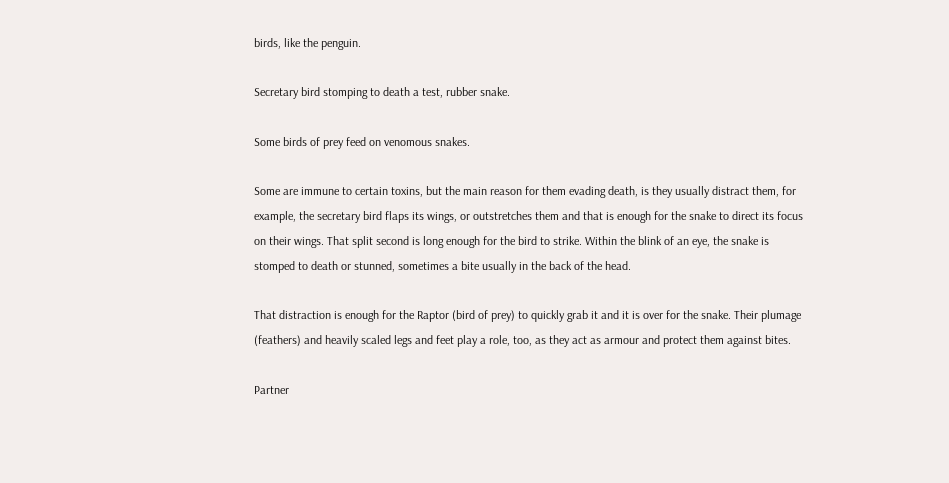birds, like the penguin.

Secretary bird stomping to death a test, rubber snake.

Some birds of prey feed on venomous snakes.

Some are immune to certain toxins, but the main reason for them evading death, is they usually distract them, for example, the secretary bird flaps its wings, or outstretches them and that is enough for the snake to direct its focus on their wings. That split second is long enough for the bird to strike. Within the blink of an eye, the snake is stomped to death or stunned, sometimes a bite usually in the back of the head.

That distraction is enough for the Raptor (bird of prey) to quickly grab it and it is over for the snake. Their plumage (feathers) and heavily scaled legs and feet play a role, too, as they act as armour and protect them against bites.

Partner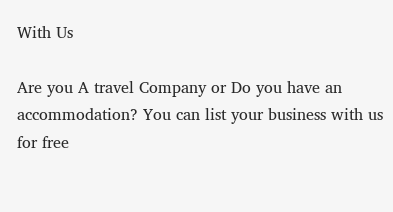With Us

Are you A travel Company or Do you have an accommodation? You can list your business with us for free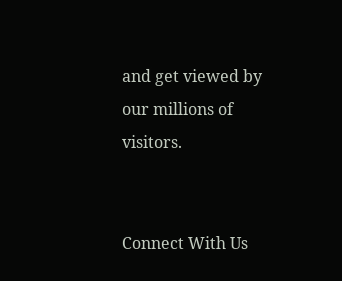and get viewed by our millions of visitors.


Connect With Us